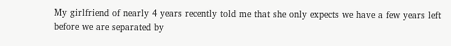My girlfriend of nearly 4 years recently told me that she only expects we have a few years left before we are separated by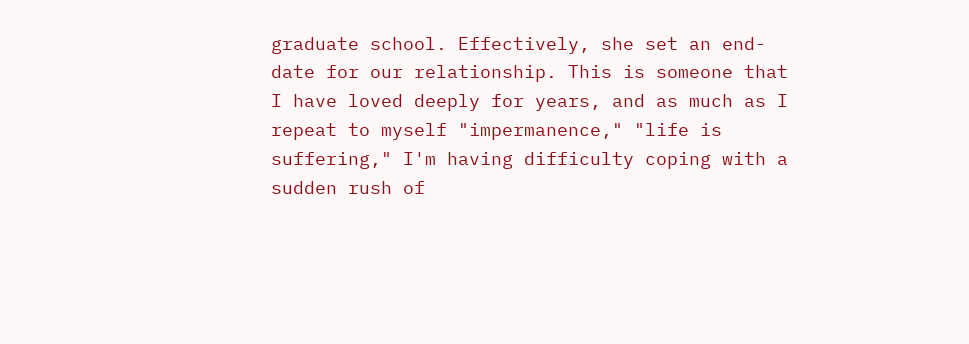graduate school. Effectively, she set an end-date for our relationship. This is someone that I have loved deeply for years, and as much as I repeat to myself "impermanence," "life is suffering," I'm having difficulty coping with a sudden rush of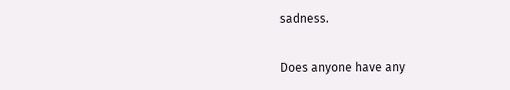sadness.

Does anyone have any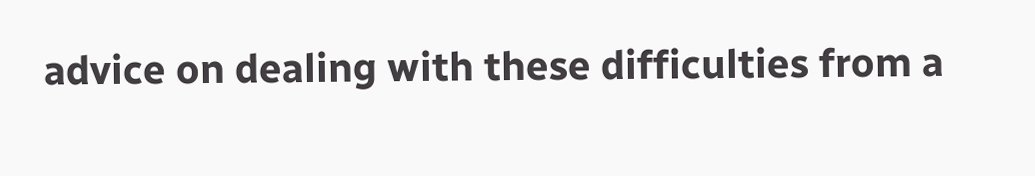advice on dealing with these difficulties from a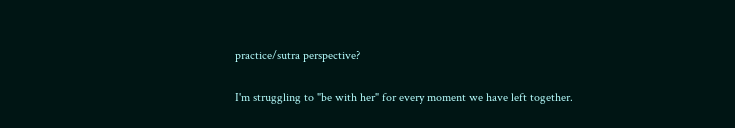practice/sutra perspective?

I'm struggling to "be with her" for every moment we have left together.